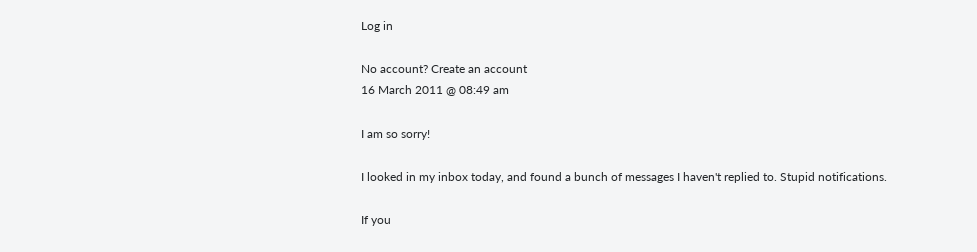Log in

No account? Create an account
16 March 2011 @ 08:49 am

I am so sorry!

I looked in my inbox today, and found a bunch of messages I haven't replied to. Stupid notifications.

If you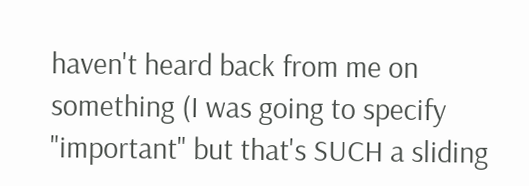haven't heard back from me on something (I was going to specify "important" but that's SUCH a sliding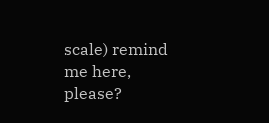scale) remind me here, please?